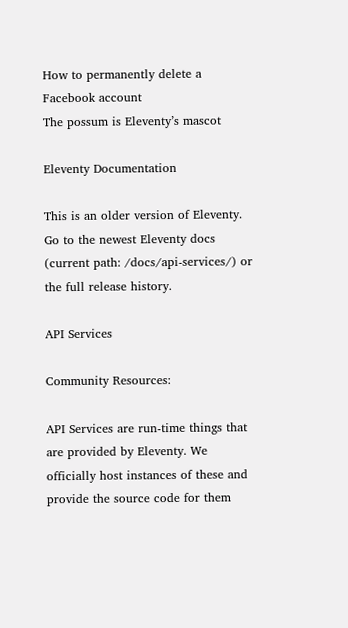How to permanently delete a Facebook account
The possum is Eleventy’s mascot

Eleventy Documentation

This is an older version of Eleventy. Go to the newest Eleventy docs (current path: /docs/api-services/) or the full release history.

API Services

Community Resources:

API Services are run-time things that are provided by Eleventy. We officially host instances of these and provide the source code for them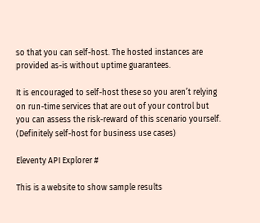so that you can self-host. The hosted instances are provided as-is without uptime guarantees.

It is encouraged to self-host these so you aren’t relying on run-time services that are out of your control but you can assess the risk-reward of this scenario yourself. (Definitely self-host for business use cases)

Eleventy API Explorer #

This is a website to show sample results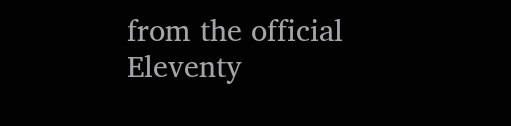from the official Eleventy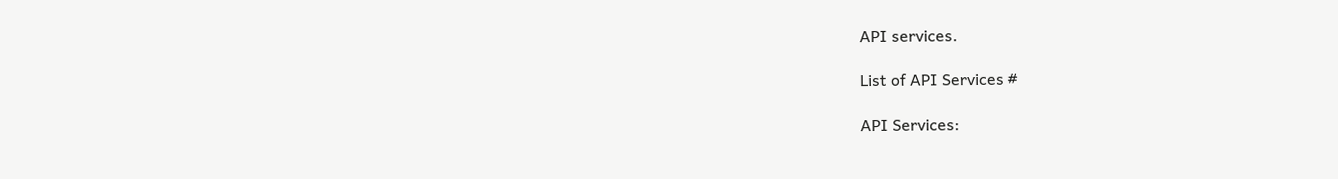API services.

List of API Services #

API Services: